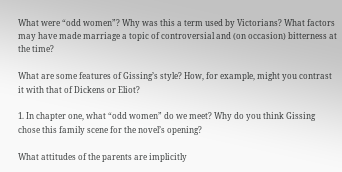What were “odd women”? Why was this a term used by Victorians? What factors may have made marriage a topic of controversial and (on occasion) bitterness at the time?

What are some features of Gissing’s style? How, for example, might you contrast it with that of Dickens or Eliot?

1. In chapter one, what “odd women” do we meet? Why do you think Gissing chose this family scene for the novel’s opening?

What attitudes of the parents are implicitly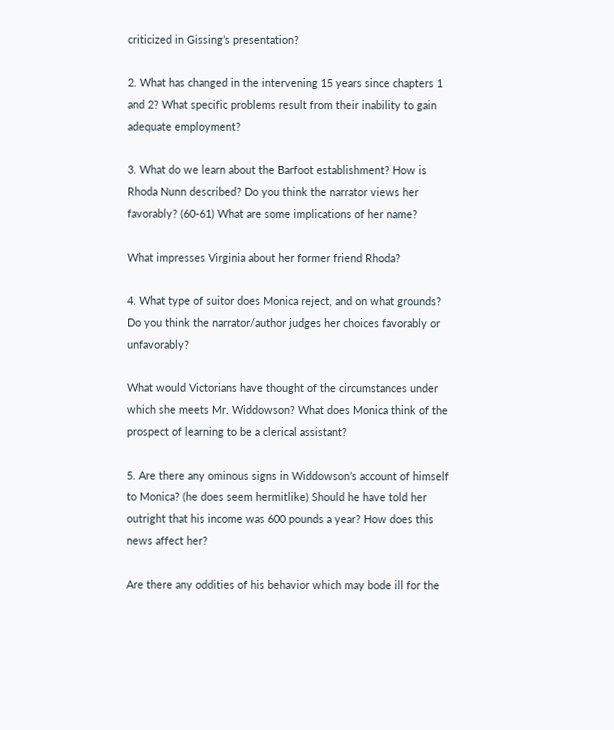criticized in Gissing’s presentation?

2. What has changed in the intervening 15 years since chapters 1 and 2? What specific problems result from their inability to gain adequate employment?

3. What do we learn about the Barfoot establishment? How is Rhoda Nunn described? Do you think the narrator views her favorably? (60-61) What are some implications of her name?

What impresses Virginia about her former friend Rhoda?

4. What type of suitor does Monica reject, and on what grounds? Do you think the narrator/author judges her choices favorably or unfavorably?

What would Victorians have thought of the circumstances under which she meets Mr. Widdowson? What does Monica think of the prospect of learning to be a clerical assistant?

5. Are there any ominous signs in Widdowson’s account of himself to Monica? (he does seem hermitlike) Should he have told her outright that his income was 600 pounds a year? How does this news affect her?

Are there any oddities of his behavior which may bode ill for the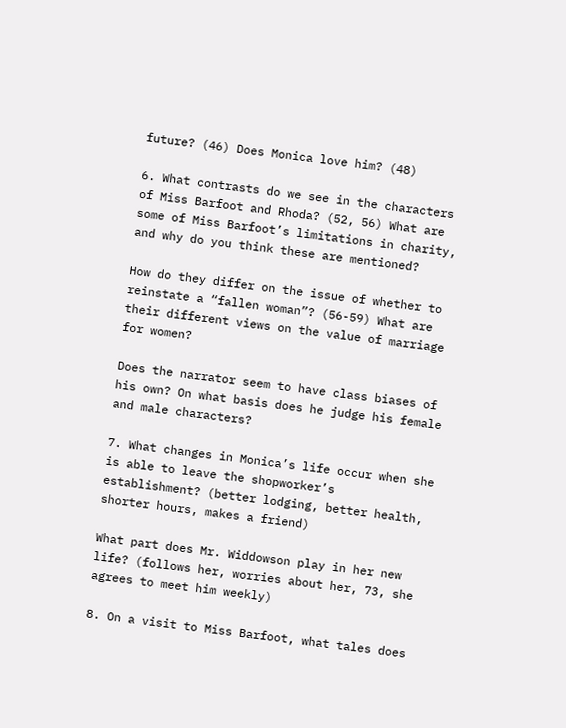future? (46) Does Monica love him? (48)

6. What contrasts do we see in the characters of Miss Barfoot and Rhoda? (52, 56) What are some of Miss Barfoot’s limitations in charity, and why do you think these are mentioned?

How do they differ on the issue of whether to reinstate a “fallen woman”? (56-59) What are their different views on the value of marriage for women?

Does the narrator seem to have class biases of his own? On what basis does he judge his female and male characters?

7. What changes in Monica’s life occur when she is able to leave the shopworker’s establishment? (better lodging, better health, shorter hours, makes a friend)

What part does Mr. Widdowson play in her new life? (follows her, worries about her, 73, she agrees to meet him weekly)

8. On a visit to Miss Barfoot, what tales does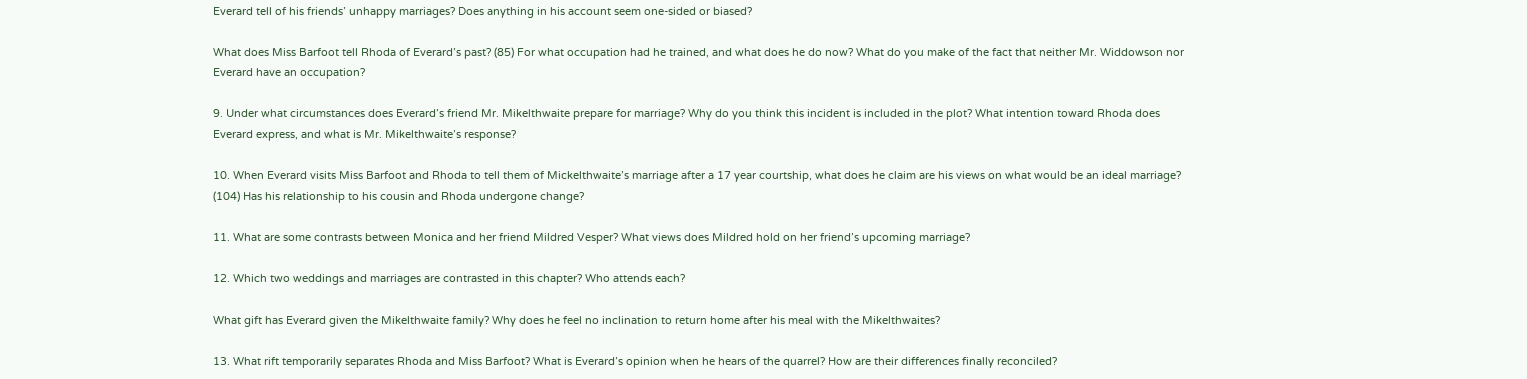Everard tell of his friends’ unhappy marriages? Does anything in his account seem one-sided or biased?

What does Miss Barfoot tell Rhoda of Everard’s past? (85) For what occupation had he trained, and what does he do now? What do you make of the fact that neither Mr. Widdowson nor Everard have an occupation?

9. Under what circumstances does Everard’s friend Mr. Mikelthwaite prepare for marriage? Why do you think this incident is included in the plot? What intention toward Rhoda does Everard express, and what is Mr. Mikelthwaite’s response?

10. When Everard visits Miss Barfoot and Rhoda to tell them of Mickelthwaite’s marriage after a 17 year courtship, what does he claim are his views on what would be an ideal marriage? (104) Has his relationship to his cousin and Rhoda undergone change?

11. What are some contrasts between Monica and her friend Mildred Vesper? What views does Mildred hold on her friend’s upcoming marriage?

12. Which two weddings and marriages are contrasted in this chapter? Who attends each?

What gift has Everard given the Mikelthwaite family? Why does he feel no inclination to return home after his meal with the Mikelthwaites?

13. What rift temporarily separates Rhoda and Miss Barfoot? What is Everard’s opinion when he hears of the quarrel? How are their differences finally reconciled?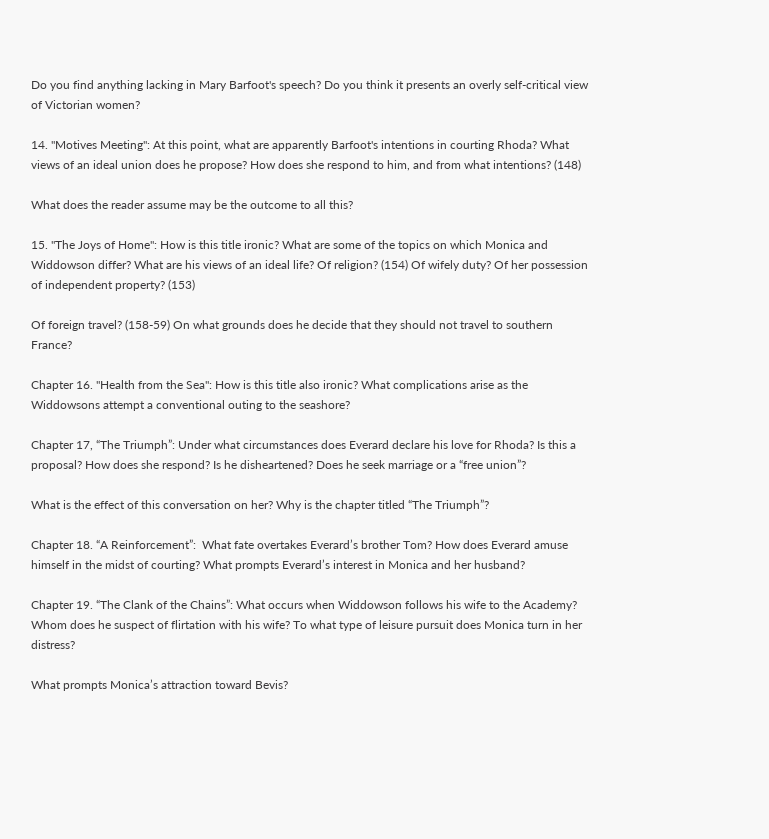Do you find anything lacking in Mary Barfoot's speech? Do you think it presents an overly self-critical view of Victorian women?

14. "Motives Meeting": At this point, what are apparently Barfoot's intentions in courting Rhoda? What views of an ideal union does he propose? How does she respond to him, and from what intentions? (148)

What does the reader assume may be the outcome to all this?

15. "The Joys of Home": How is this title ironic? What are some of the topics on which Monica and Widdowson differ? What are his views of an ideal life? Of religion? (154) Of wifely duty? Of her possession of independent property? (153)

Of foreign travel? (158-59) On what grounds does he decide that they should not travel to southern France?

Chapter 16. "Health from the Sea": How is this title also ironic? What complications arise as the Widdowsons attempt a conventional outing to the seashore?

Chapter 17, “The Triumph”: Under what circumstances does Everard declare his love for Rhoda? Is this a proposal? How does she respond? Is he disheartened? Does he seek marriage or a “free union”?

What is the effect of this conversation on her? Why is the chapter titled “The Triumph”?

Chapter 18. “A Reinforcement”:  What fate overtakes Everard’s brother Tom? How does Everard amuse himself in the midst of courting? What prompts Everard’s interest in Monica and her husband?

Chapter 19. “The Clank of the Chains”: What occurs when Widdowson follows his wife to the Academy? Whom does he suspect of flirtation with his wife? To what type of leisure pursuit does Monica turn in her distress?

What prompts Monica’s attraction toward Bevis?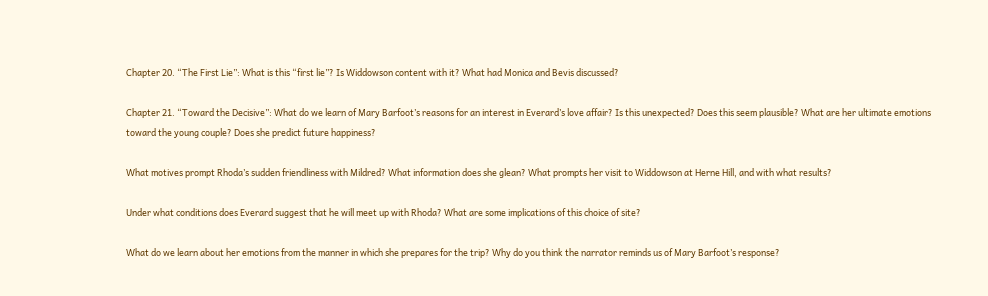Chapter 20. “The First Lie”: What is this “first lie”? Is Widdowson content with it? What had Monica and Bevis discussed?

Chapter 21. “Toward the Decisive”: What do we learn of Mary Barfoot’s reasons for an interest in Everard’s love affair? Is this unexpected? Does this seem plausible? What are her ultimate emotions toward the young couple? Does she predict future happiness?

What motives prompt Rhoda’s sudden friendliness with Mildred? What information does she glean? What prompts her visit to Widdowson at Herne Hill, and with what results?

Under what conditions does Everard suggest that he will meet up with Rhoda? What are some implications of this choice of site?

What do we learn about her emotions from the manner in which she prepares for the trip? Why do you think the narrator reminds us of Mary Barfoot’s response?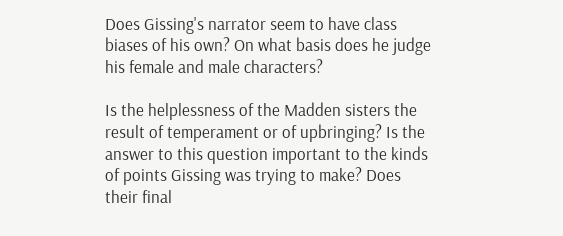Does Gissing's narrator seem to have class biases of his own? On what basis does he judge his female and male characters?

Is the helplessness of the Madden sisters the result of temperament or of upbringing? Is the answer to this question important to the kinds of points Gissing was trying to make? Does their final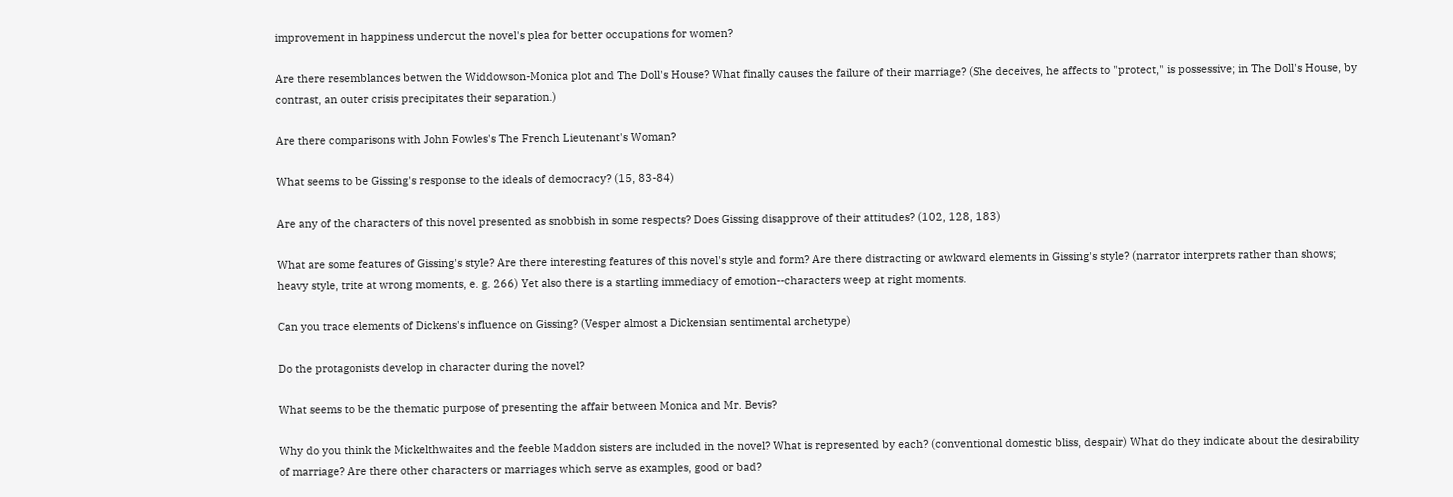improvement in happiness undercut the novel's plea for better occupations for women?

Are there resemblances betwen the Widdowson-Monica plot and The Doll's House? What finally causes the failure of their marriage? (She deceives, he affects to "protect," is possessive; in The Doll's House, by contrast, an outer crisis precipitates their separation.)

Are there comparisons with John Fowles's The French Lieutenant's Woman?

What seems to be Gissing's response to the ideals of democracy? (15, 83-84)

Are any of the characters of this novel presented as snobbish in some respects? Does Gissing disapprove of their attitudes? (102, 128, 183)

What are some features of Gissing's style? Are there interesting features of this novel's style and form? Are there distracting or awkward elements in Gissing's style? (narrator interprets rather than shows; heavy style, trite at wrong moments, e. g. 266) Yet also there is a startling immediacy of emotion--characters weep at right moments.

Can you trace elements of Dickens's influence on Gissing? (Vesper almost a Dickensian sentimental archetype)

Do the protagonists develop in character during the novel?

What seems to be the thematic purpose of presenting the affair between Monica and Mr. Bevis?

Why do you think the Mickelthwaites and the feeble Maddon sisters are included in the novel? What is represented by each? (conventional domestic bliss, despair) What do they indicate about the desirability of marriage? Are there other characters or marriages which serve as examples, good or bad?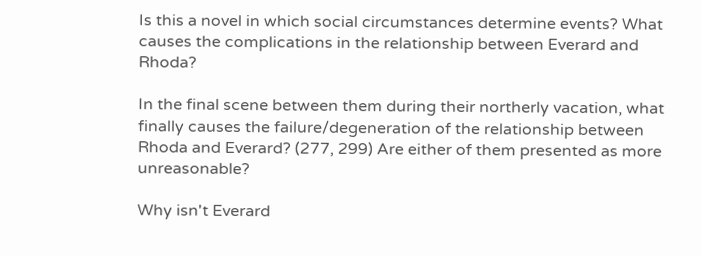Is this a novel in which social circumstances determine events? What causes the complications in the relationship between Everard and Rhoda?

In the final scene between them during their northerly vacation, what finally causes the failure/degeneration of the relationship between Rhoda and Everard? (277, 299) Are either of them presented as more unreasonable?

Why isn't Everard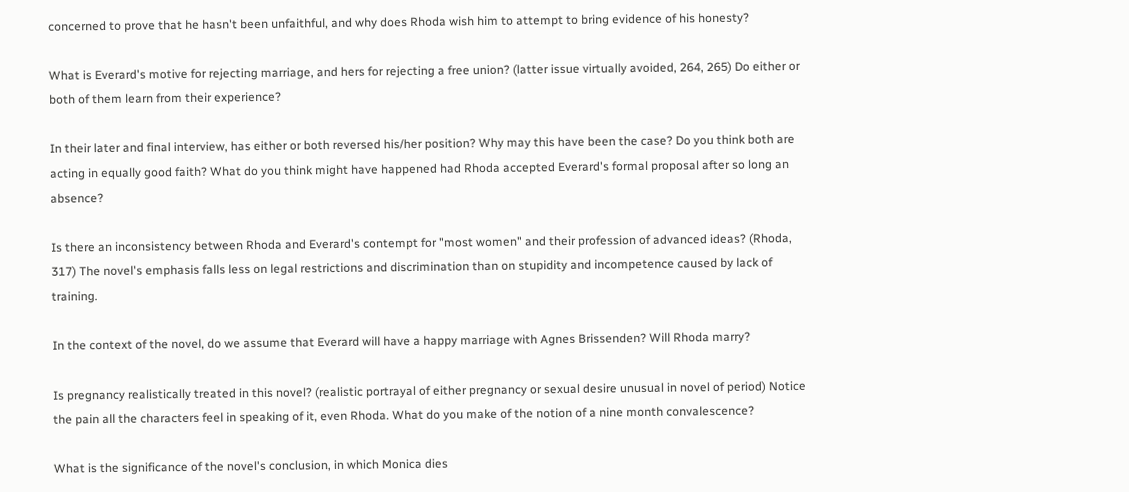concerned to prove that he hasn't been unfaithful, and why does Rhoda wish him to attempt to bring evidence of his honesty?

What is Everard's motive for rejecting marriage, and hers for rejecting a free union? (latter issue virtually avoided, 264, 265) Do either or both of them learn from their experience?

In their later and final interview, has either or both reversed his/her position? Why may this have been the case? Do you think both are acting in equally good faith? What do you think might have happened had Rhoda accepted Everard's formal proposal after so long an absence?

Is there an inconsistency between Rhoda and Everard's contempt for "most women" and their profession of advanced ideas? (Rhoda, 317) The novel's emphasis falls less on legal restrictions and discrimination than on stupidity and incompetence caused by lack of training.

In the context of the novel, do we assume that Everard will have a happy marriage with Agnes Brissenden? Will Rhoda marry?

Is pregnancy realistically treated in this novel? (realistic portrayal of either pregnancy or sexual desire unusual in novel of period) Notice the pain all the characters feel in speaking of it, even Rhoda. What do you make of the notion of a nine month convalescence?

What is the significance of the novel's conclusion, in which Monica dies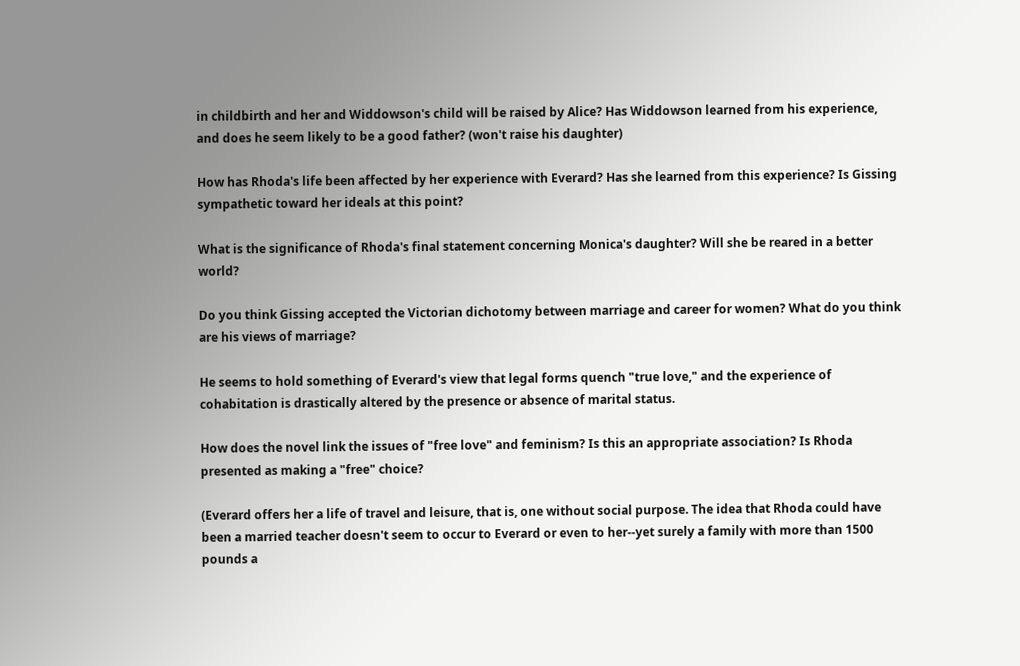in childbirth and her and Widdowson's child will be raised by Alice? Has Widdowson learned from his experience, and does he seem likely to be a good father? (won't raise his daughter)

How has Rhoda's life been affected by her experience with Everard? Has she learned from this experience? Is Gissing sympathetic toward her ideals at this point?

What is the significance of Rhoda's final statement concerning Monica's daughter? Will she be reared in a better world?

Do you think Gissing accepted the Victorian dichotomy between marriage and career for women? What do you think are his views of marriage?

He seems to hold something of Everard's view that legal forms quench "true love," and the experience of cohabitation is drastically altered by the presence or absence of marital status.

How does the novel link the issues of "free love" and feminism? Is this an appropriate association? Is Rhoda presented as making a "free" choice?

(Everard offers her a life of travel and leisure, that is, one without social purpose. The idea that Rhoda could have been a married teacher doesn't seem to occur to Everard or even to her--yet surely a family with more than 1500 pounds a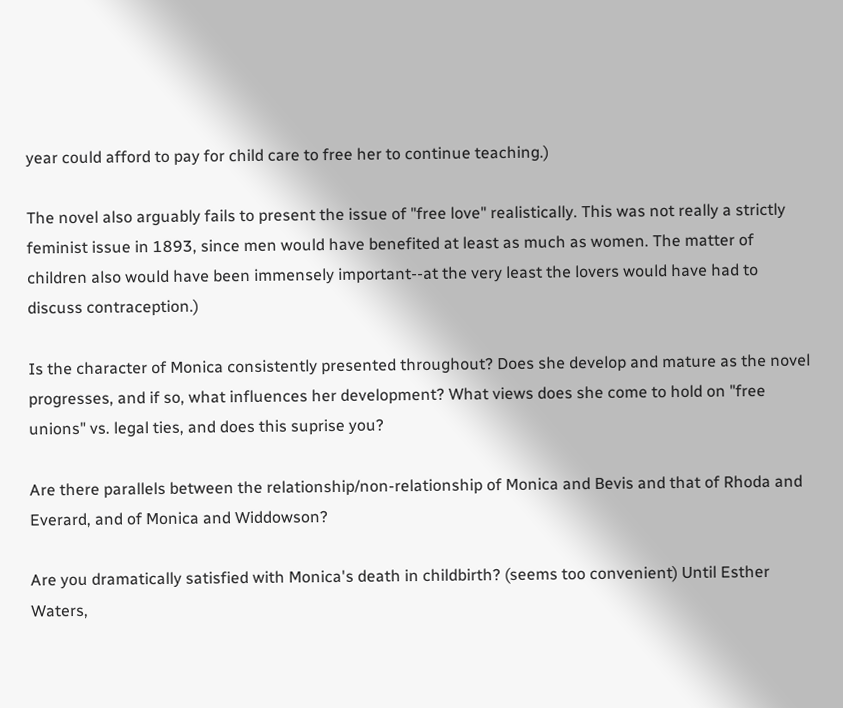year could afford to pay for child care to free her to continue teaching.)

The novel also arguably fails to present the issue of "free love" realistically. This was not really a strictly feminist issue in 1893, since men would have benefited at least as much as women. The matter of children also would have been immensely important--at the very least the lovers would have had to discuss contraception.)

Is the character of Monica consistently presented throughout? Does she develop and mature as the novel progresses, and if so, what influences her development? What views does she come to hold on "free unions" vs. legal ties, and does this suprise you?

Are there parallels between the relationship/non-relationship of Monica and Bevis and that of Rhoda and Everard, and of Monica and Widdowson?

Are you dramatically satisfied with Monica's death in childbirth? (seems too convenient) Until Esther Waters,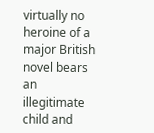virtually no heroine of a major British novel bears an illegitimate child and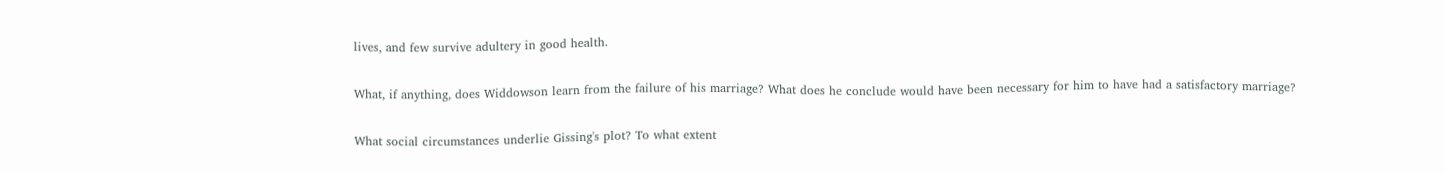lives, and few survive adultery in good health.

What, if anything, does Widdowson learn from the failure of his marriage? What does he conclude would have been necessary for him to have had a satisfactory marriage?

What social circumstances underlie Gissing's plot? To what extent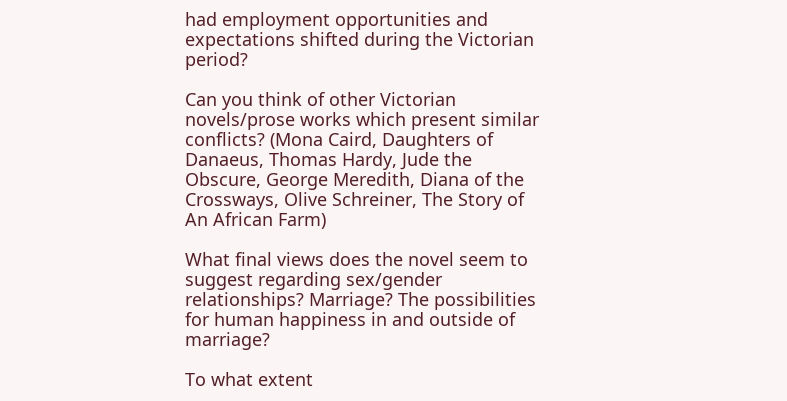had employment opportunities and expectations shifted during the Victorian period?

Can you think of other Victorian novels/prose works which present similar conflicts? (Mona Caird, Daughters of Danaeus, Thomas Hardy, Jude the Obscure, George Meredith, Diana of the Crossways, Olive Schreiner, The Story of An African Farm)

What final views does the novel seem to suggest regarding sex/gender relationships? Marriage? The possibilities for human happiness in and outside of marriage?

To what extent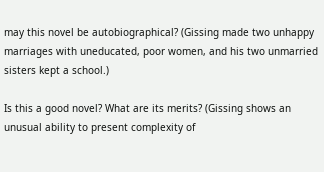may this novel be autobiographical? (Gissing made two unhappy marriages with uneducated, poor women, and his two unmarried sisters kept a school.)

Is this a good novel? What are its merits? (Gissing shows an unusual ability to present complexity of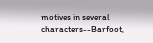motives in several characters--Barfoot,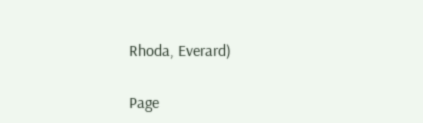Rhoda, Everard)

Page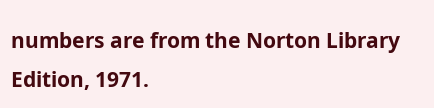numbers are from the Norton Library Edition, 1971.